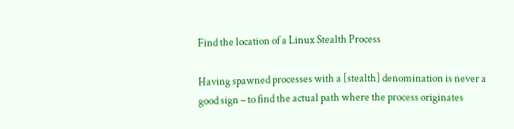Find the location of a Linux Stealth Process

Having spawned processes with a [stealth] denomination is never a good sign – to find the actual path where the process originates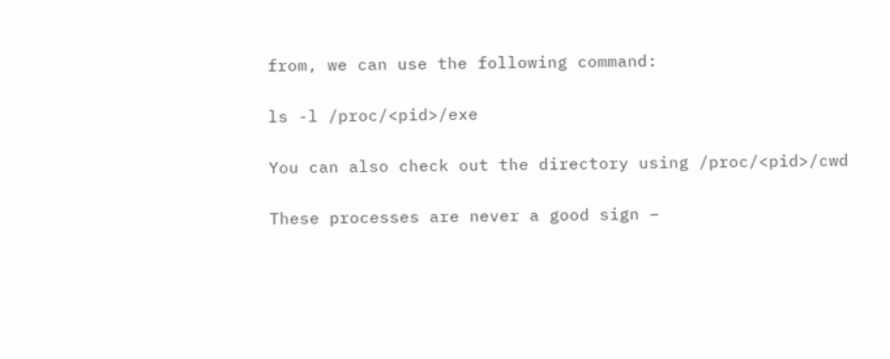from, we can use the following command:

ls -l /proc/<pid>/exe

You can also check out the directory using /proc/<pid>/cwd

These processes are never a good sign –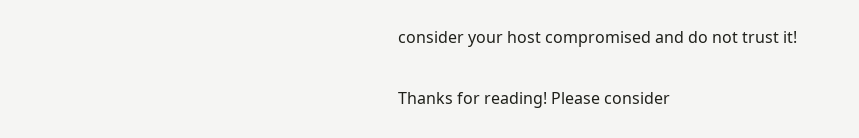consider your host compromised and do not trust it!

Thanks for reading! Please consider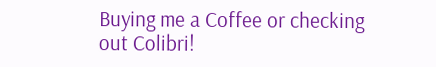Buying me a Coffee or checking out Colibri!